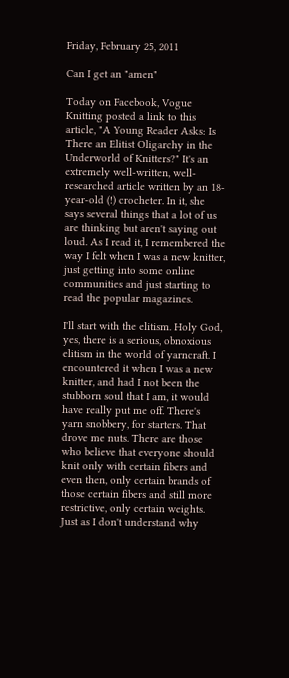Friday, February 25, 2011

Can I get an "amen"

Today on Facebook, Vogue Knitting posted a link to this article, "A Young Reader Asks: Is There an Elitist Oligarchy in the Underworld of Knitters?" It's an extremely well-written, well-researched article written by an 18-year-old (!) crocheter. In it, she says several things that a lot of us are thinking but aren't saying out loud. As I read it, I remembered the way I felt when I was a new knitter, just getting into some online communities and just starting to read the popular magazines.

I'll start with the elitism. Holy God, yes, there is a serious, obnoxious elitism in the world of yarncraft. I encountered it when I was a new knitter, and had I not been the stubborn soul that I am, it would have really put me off. There's yarn snobbery, for starters. That drove me nuts. There are those who believe that everyone should knit only with certain fibers and even then, only certain brands of those certain fibers and still more restrictive, only certain weights. Just as I don't understand why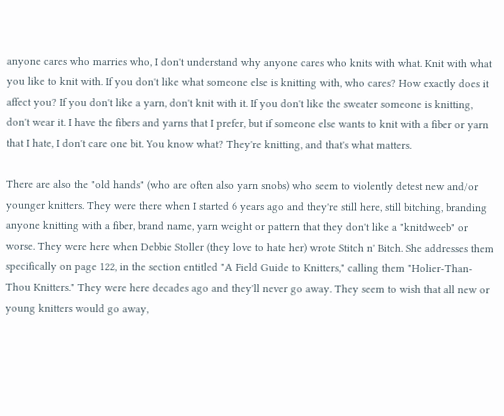anyone cares who marries who, I don't understand why anyone cares who knits with what. Knit with what you like to knit with. If you don't like what someone else is knitting with, who cares? How exactly does it affect you? If you don't like a yarn, don't knit with it. If you don't like the sweater someone is knitting, don't wear it. I have the fibers and yarns that I prefer, but if someone else wants to knit with a fiber or yarn that I hate, I don't care one bit. You know what? They're knitting, and that's what matters.

There are also the "old hands" (who are often also yarn snobs) who seem to violently detest new and/or younger knitters. They were there when I started 6 years ago and they're still here, still bitching, branding anyone knitting with a fiber, brand name, yarn weight or pattern that they don't like a "knitdweeb" or worse. They were here when Debbie Stoller (they love to hate her) wrote Stitch n' Bitch. She addresses them specifically on page 122, in the section entitled "A Field Guide to Knitters," calling them "Holier-Than-Thou Knitters." They were here decades ago and they'll never go away. They seem to wish that all new or young knitters would go away,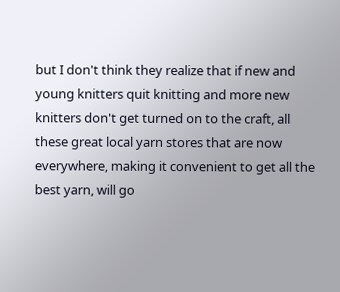but I don't think they realize that if new and young knitters quit knitting and more new knitters don't get turned on to the craft, all these great local yarn stores that are now everywhere, making it convenient to get all the best yarn, will go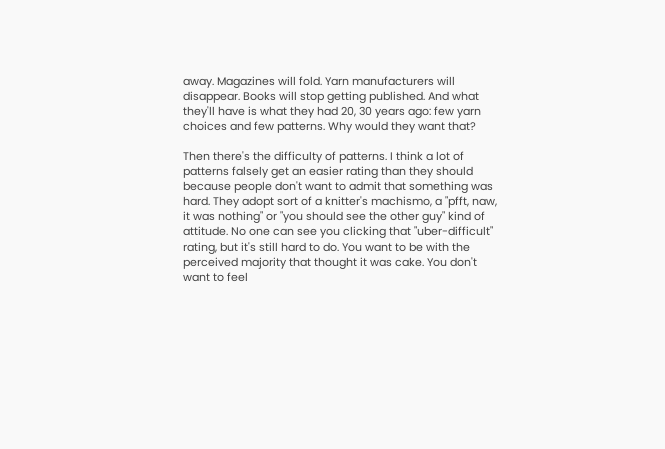away. Magazines will fold. Yarn manufacturers will disappear. Books will stop getting published. And what they'll have is what they had 20, 30 years ago: few yarn choices and few patterns. Why would they want that?

Then there's the difficulty of patterns. I think a lot of patterns falsely get an easier rating than they should because people don't want to admit that something was hard. They adopt sort of a knitter's machismo, a "pfft, naw, it was nothing" or "you should see the other guy" kind of attitude. No one can see you clicking that "uber-difficult" rating, but it's still hard to do. You want to be with the perceived majority that thought it was cake. You don't want to feel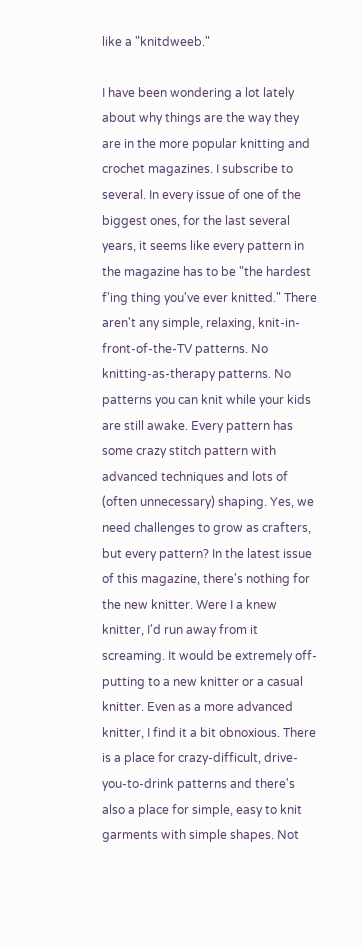like a "knitdweeb."

I have been wondering a lot lately about why things are the way they are in the more popular knitting and crochet magazines. I subscribe to several. In every issue of one of the biggest ones, for the last several years, it seems like every pattern in the magazine has to be "the hardest f'ing thing you've ever knitted." There aren't any simple, relaxing, knit-in-front-of-the-TV patterns. No knitting-as-therapy patterns. No patterns you can knit while your kids are still awake. Every pattern has some crazy stitch pattern with advanced techniques and lots of (often unnecessary) shaping. Yes, we need challenges to grow as crafters, but every pattern? In the latest issue of this magazine, there's nothing for the new knitter. Were I a knew knitter, I'd run away from it screaming. It would be extremely off-putting to a new knitter or a casual knitter. Even as a more advanced knitter, I find it a bit obnoxious. There is a place for crazy-difficult, drive-you-to-drink patterns and there's also a place for simple, easy to knit garments with simple shapes. Not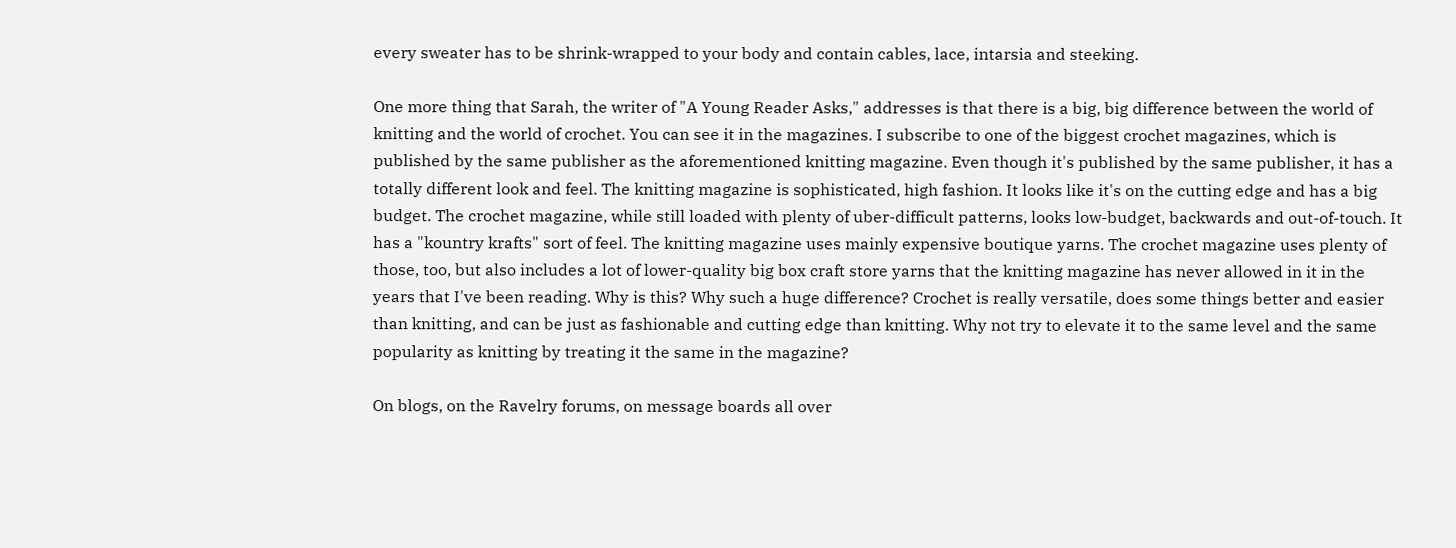every sweater has to be shrink-wrapped to your body and contain cables, lace, intarsia and steeking.

One more thing that Sarah, the writer of "A Young Reader Asks," addresses is that there is a big, big difference between the world of knitting and the world of crochet. You can see it in the magazines. I subscribe to one of the biggest crochet magazines, which is published by the same publisher as the aforementioned knitting magazine. Even though it's published by the same publisher, it has a totally different look and feel. The knitting magazine is sophisticated, high fashion. It looks like it's on the cutting edge and has a big budget. The crochet magazine, while still loaded with plenty of uber-difficult patterns, looks low-budget, backwards and out-of-touch. It has a "kountry krafts" sort of feel. The knitting magazine uses mainly expensive boutique yarns. The crochet magazine uses plenty of those, too, but also includes a lot of lower-quality big box craft store yarns that the knitting magazine has never allowed in it in the years that I've been reading. Why is this? Why such a huge difference? Crochet is really versatile, does some things better and easier than knitting, and can be just as fashionable and cutting edge than knitting. Why not try to elevate it to the same level and the same popularity as knitting by treating it the same in the magazine?

On blogs, on the Ravelry forums, on message boards all over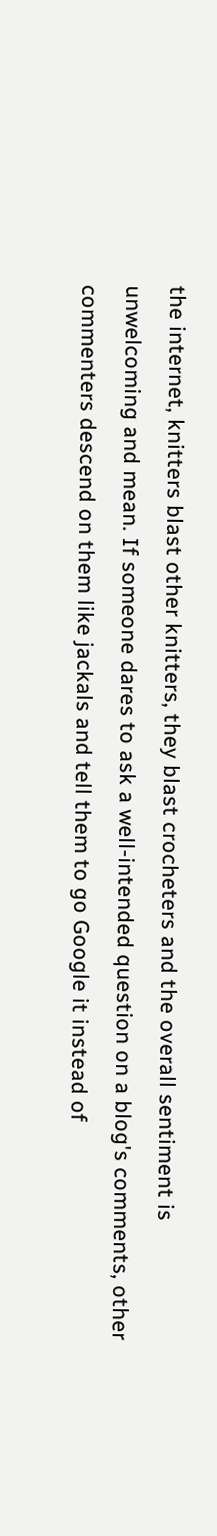the internet, knitters blast other knitters, they blast crocheters and the overall sentiment is unwelcoming and mean. If someone dares to ask a well-intended question on a blog's comments, other commenters descend on them like jackals and tell them to go Google it instead of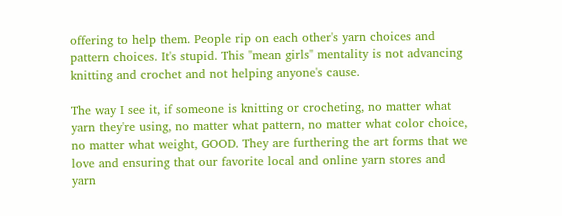offering to help them. People rip on each other's yarn choices and pattern choices. It's stupid. This "mean girls" mentality is not advancing knitting and crochet and not helping anyone's cause.

The way I see it, if someone is knitting or crocheting, no matter what yarn they're using, no matter what pattern, no matter what color choice, no matter what weight, GOOD. They are furthering the art forms that we love and ensuring that our favorite local and online yarn stores and yarn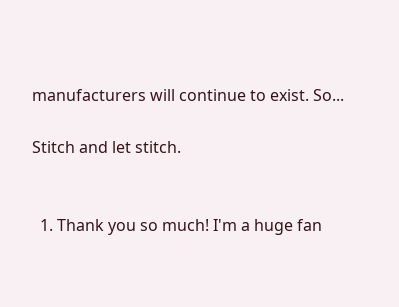manufacturers will continue to exist. So...

Stitch and let stitch.


  1. Thank you so much! I'm a huge fan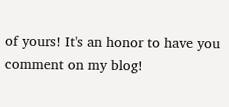of yours! It's an honor to have you comment on my blog!